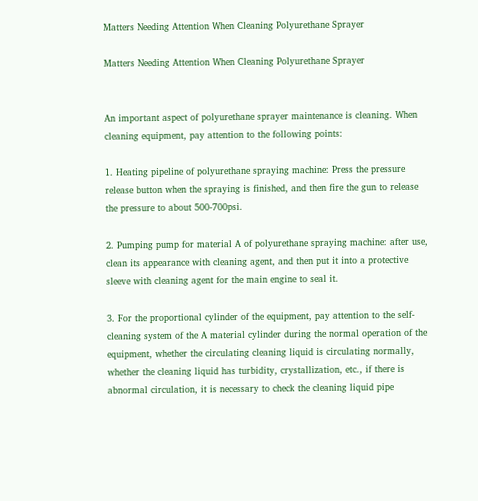Matters Needing Attention When Cleaning Polyurethane Sprayer

Matters Needing Attention When Cleaning Polyurethane Sprayer


An important aspect of polyurethane sprayer maintenance is cleaning. When cleaning equipment, pay attention to the following points:

1. Heating pipeline of polyurethane spraying machine: Press the pressure release button when the spraying is finished, and then fire the gun to release the pressure to about 500-700psi.

2. Pumping pump for material A of polyurethane spraying machine: after use, clean its appearance with cleaning agent, and then put it into a protective sleeve with cleaning agent for the main engine to seal it.

3. For the proportional cylinder of the equipment, pay attention to the self-cleaning system of the A material cylinder during the normal operation of the equipment, whether the circulating cleaning liquid is circulating normally, whether the cleaning liquid has turbidity, crystallization, etc., if there is abnormal circulation, it is necessary to check the cleaning liquid pipe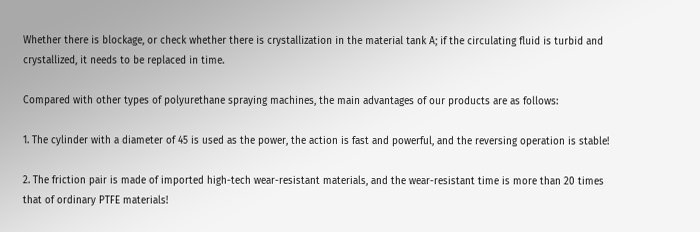Whether there is blockage, or check whether there is crystallization in the material tank A; if the circulating fluid is turbid and crystallized, it needs to be replaced in time.

Compared with other types of polyurethane spraying machines, the main advantages of our products are as follows:

1. The cylinder with a diameter of 45 is used as the power, the action is fast and powerful, and the reversing operation is stable!

2. The friction pair is made of imported high-tech wear-resistant materials, and the wear-resistant time is more than 20 times that of ordinary PTFE materials!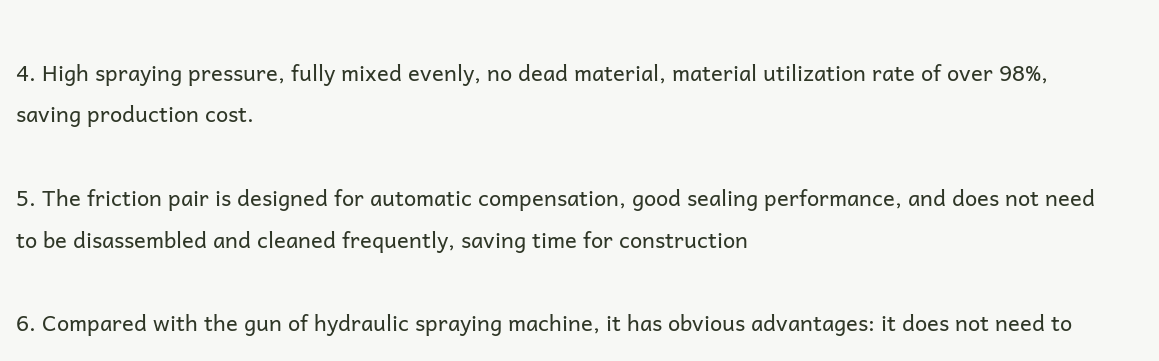4. High spraying pressure, fully mixed evenly, no dead material, material utilization rate of over 98%, saving production cost.

5. The friction pair is designed for automatic compensation, good sealing performance, and does not need to be disassembled and cleaned frequently, saving time for construction

6. Compared with the gun of hydraulic spraying machine, it has obvious advantages: it does not need to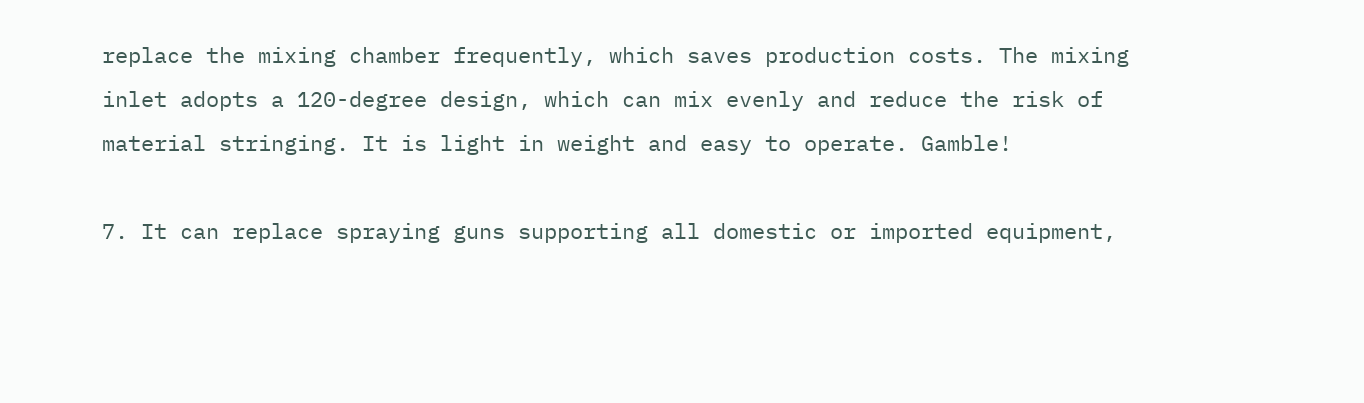replace the mixing chamber frequently, which saves production costs. The mixing inlet adopts a 120-degree design, which can mix evenly and reduce the risk of material stringing. It is light in weight and easy to operate. Gamble!

7. It can replace spraying guns supporting all domestic or imported equipment,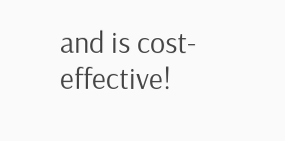and is cost-effective!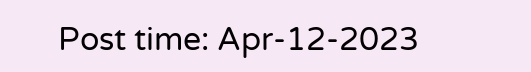Post time: Apr-12-2023